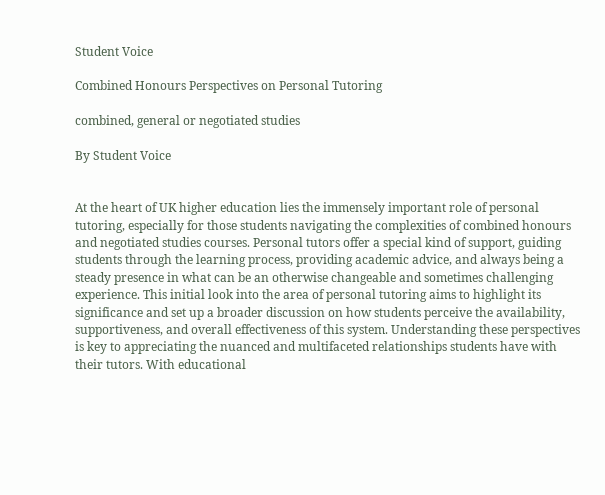Student Voice

Combined Honours Perspectives on Personal Tutoring

combined, general or negotiated studies

By Student Voice


At the heart of UK higher education lies the immensely important role of personal tutoring, especially for those students navigating the complexities of combined honours and negotiated studies courses. Personal tutors offer a special kind of support, guiding students through the learning process, providing academic advice, and always being a steady presence in what can be an otherwise changeable and sometimes challenging experience. This initial look into the area of personal tutoring aims to highlight its significance and set up a broader discussion on how students perceive the availability, supportiveness, and overall effectiveness of this system. Understanding these perspectives is key to appreciating the nuanced and multifaceted relationships students have with their tutors. With educational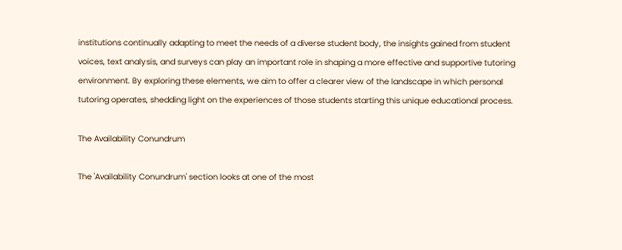institutions continually adapting to meet the needs of a diverse student body, the insights gained from student voices, text analysis, and surveys can play an important role in shaping a more effective and supportive tutoring environment. By exploring these elements, we aim to offer a clearer view of the landscape in which personal tutoring operates, shedding light on the experiences of those students starting this unique educational process.

The Availability Conundrum

The 'Availability Conundrum' section looks at one of the most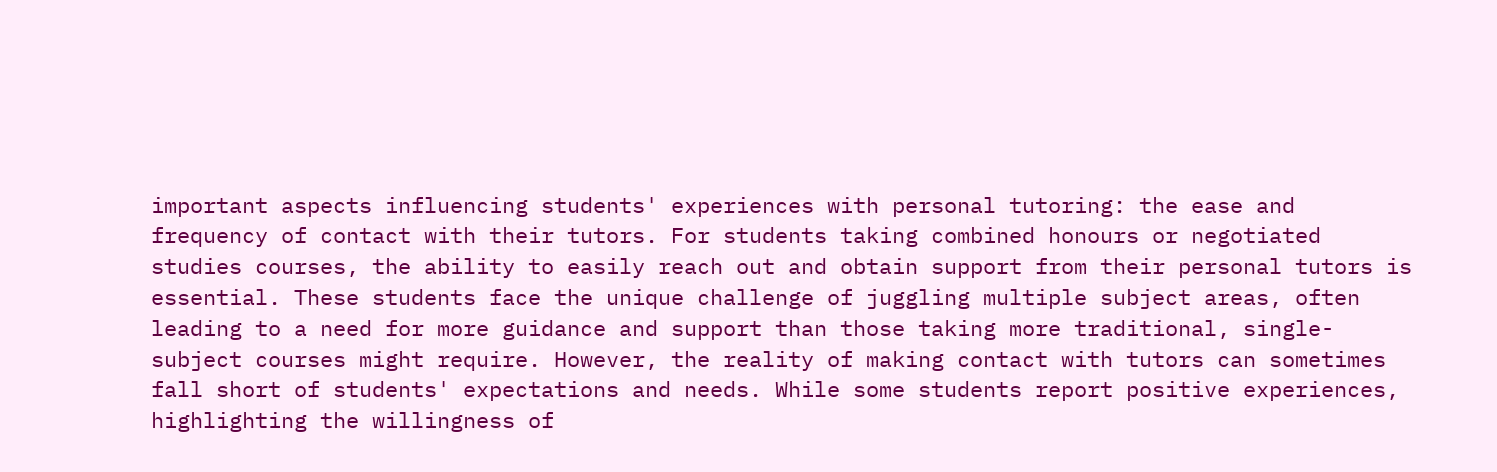important aspects influencing students' experiences with personal tutoring: the ease and frequency of contact with their tutors. For students taking combined honours or negotiated studies courses, the ability to easily reach out and obtain support from their personal tutors is essential. These students face the unique challenge of juggling multiple subject areas, often leading to a need for more guidance and support than those taking more traditional, single-subject courses might require. However, the reality of making contact with tutors can sometimes fall short of students' expectations and needs. While some students report positive experiences, highlighting the willingness of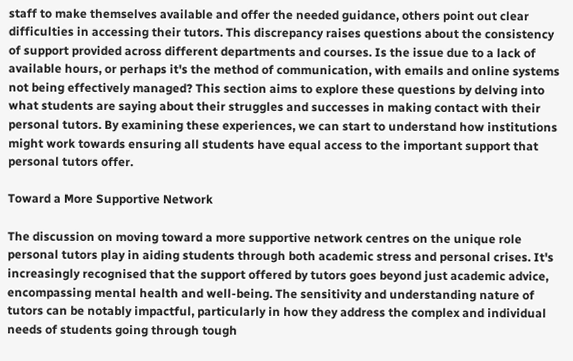staff to make themselves available and offer the needed guidance, others point out clear difficulties in accessing their tutors. This discrepancy raises questions about the consistency of support provided across different departments and courses. Is the issue due to a lack of available hours, or perhaps it's the method of communication, with emails and online systems not being effectively managed? This section aims to explore these questions by delving into what students are saying about their struggles and successes in making contact with their personal tutors. By examining these experiences, we can start to understand how institutions might work towards ensuring all students have equal access to the important support that personal tutors offer.

Toward a More Supportive Network

The discussion on moving toward a more supportive network centres on the unique role personal tutors play in aiding students through both academic stress and personal crises. It's increasingly recognised that the support offered by tutors goes beyond just academic advice, encompassing mental health and well-being. The sensitivity and understanding nature of tutors can be notably impactful, particularly in how they address the complex and individual needs of students going through tough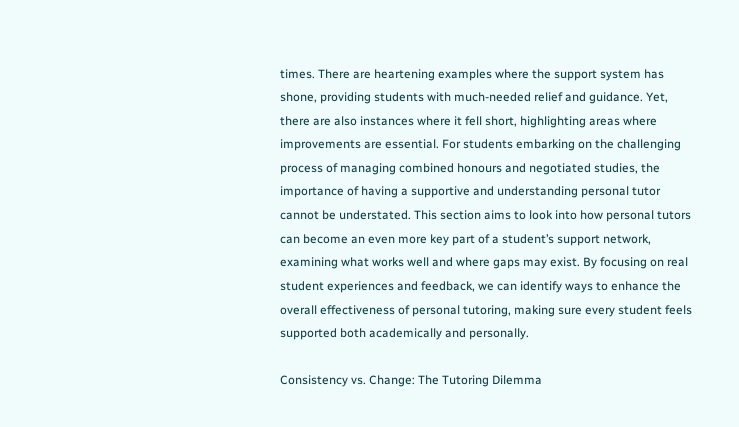times. There are heartening examples where the support system has shone, providing students with much-needed relief and guidance. Yet, there are also instances where it fell short, highlighting areas where improvements are essential. For students embarking on the challenging process of managing combined honours and negotiated studies, the importance of having a supportive and understanding personal tutor cannot be understated. This section aims to look into how personal tutors can become an even more key part of a student’s support network, examining what works well and where gaps may exist. By focusing on real student experiences and feedback, we can identify ways to enhance the overall effectiveness of personal tutoring, making sure every student feels supported both academically and personally.

Consistency vs. Change: The Tutoring Dilemma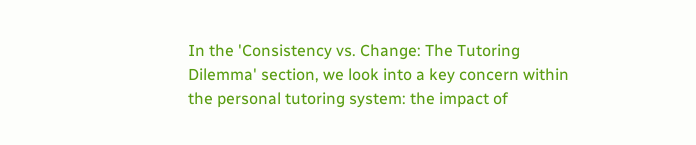In the 'Consistency vs. Change: The Tutoring Dilemma' section, we look into a key concern within the personal tutoring system: the impact of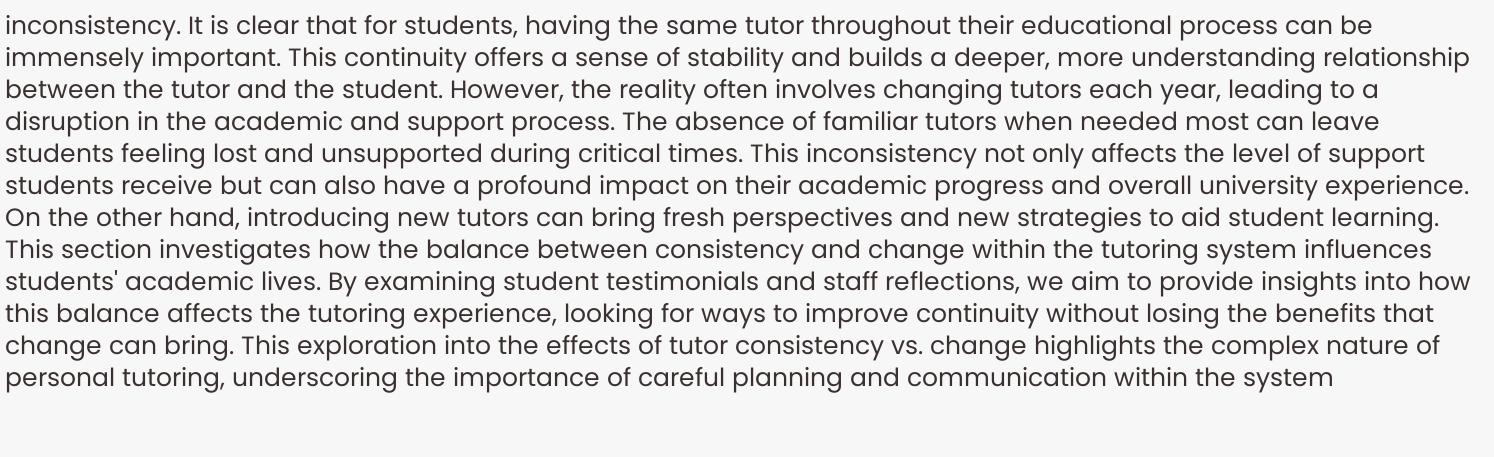inconsistency. It is clear that for students, having the same tutor throughout their educational process can be immensely important. This continuity offers a sense of stability and builds a deeper, more understanding relationship between the tutor and the student. However, the reality often involves changing tutors each year, leading to a disruption in the academic and support process. The absence of familiar tutors when needed most can leave students feeling lost and unsupported during critical times. This inconsistency not only affects the level of support students receive but can also have a profound impact on their academic progress and overall university experience. On the other hand, introducing new tutors can bring fresh perspectives and new strategies to aid student learning. This section investigates how the balance between consistency and change within the tutoring system influences students' academic lives. By examining student testimonials and staff reflections, we aim to provide insights into how this balance affects the tutoring experience, looking for ways to improve continuity without losing the benefits that change can bring. This exploration into the effects of tutor consistency vs. change highlights the complex nature of personal tutoring, underscoring the importance of careful planning and communication within the system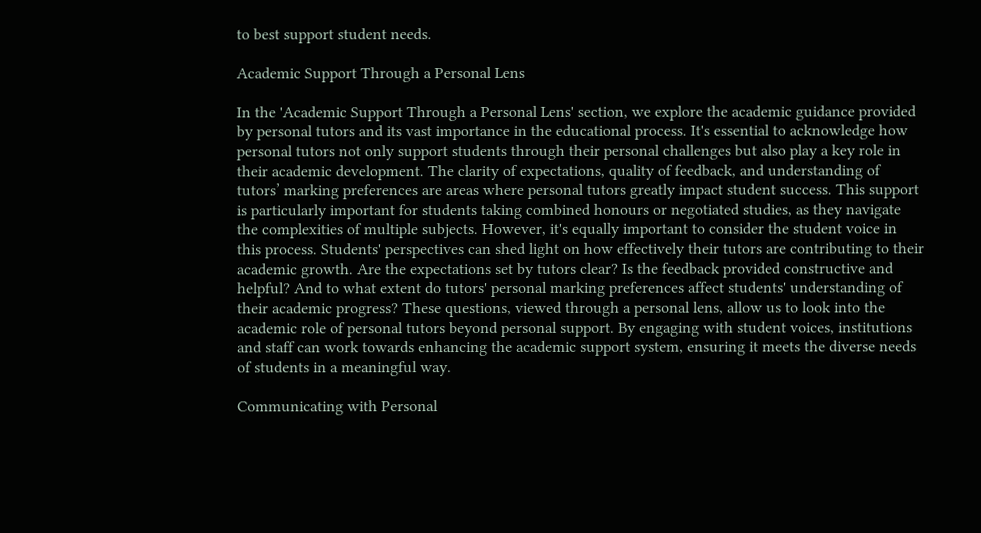to best support student needs.

Academic Support Through a Personal Lens

In the 'Academic Support Through a Personal Lens' section, we explore the academic guidance provided by personal tutors and its vast importance in the educational process. It's essential to acknowledge how personal tutors not only support students through their personal challenges but also play a key role in their academic development. The clarity of expectations, quality of feedback, and understanding of tutors’ marking preferences are areas where personal tutors greatly impact student success. This support is particularly important for students taking combined honours or negotiated studies, as they navigate the complexities of multiple subjects. However, it's equally important to consider the student voice in this process. Students' perspectives can shed light on how effectively their tutors are contributing to their academic growth. Are the expectations set by tutors clear? Is the feedback provided constructive and helpful? And to what extent do tutors' personal marking preferences affect students' understanding of their academic progress? These questions, viewed through a personal lens, allow us to look into the academic role of personal tutors beyond personal support. By engaging with student voices, institutions and staff can work towards enhancing the academic support system, ensuring it meets the diverse needs of students in a meaningful way.

Communicating with Personal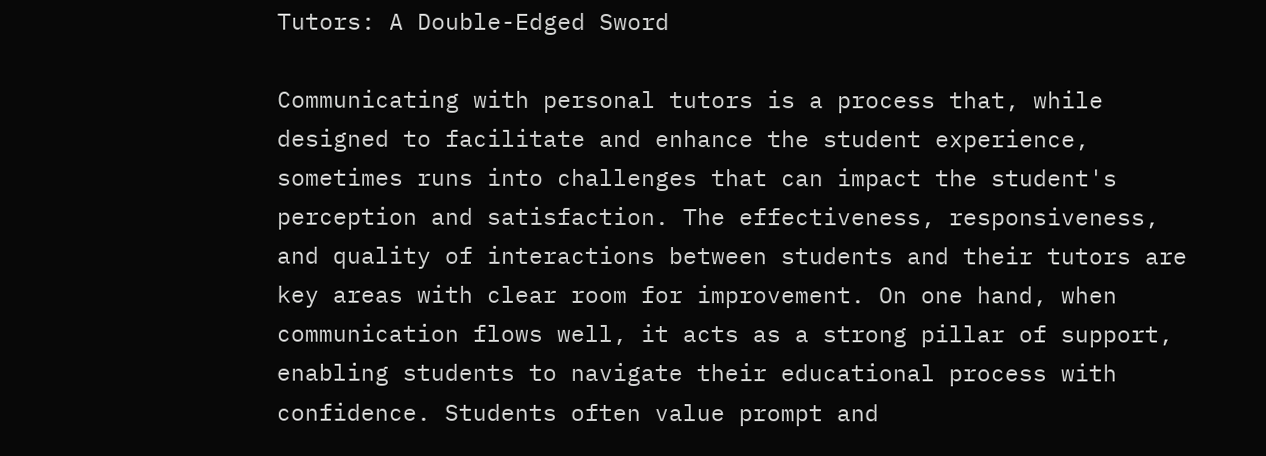Tutors: A Double-Edged Sword

Communicating with personal tutors is a process that, while designed to facilitate and enhance the student experience, sometimes runs into challenges that can impact the student's perception and satisfaction. The effectiveness, responsiveness, and quality of interactions between students and their tutors are key areas with clear room for improvement. On one hand, when communication flows well, it acts as a strong pillar of support, enabling students to navigate their educational process with confidence. Students often value prompt and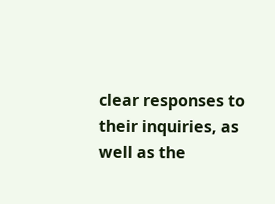clear responses to their inquiries, as well as the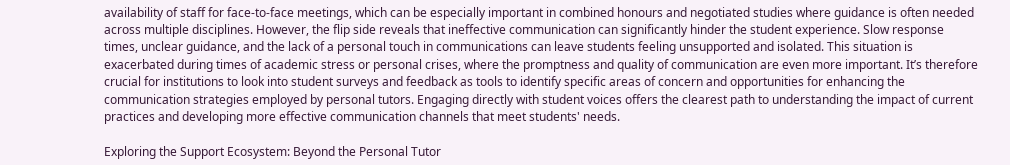availability of staff for face-to-face meetings, which can be especially important in combined honours and negotiated studies where guidance is often needed across multiple disciplines. However, the flip side reveals that ineffective communication can significantly hinder the student experience. Slow response times, unclear guidance, and the lack of a personal touch in communications can leave students feeling unsupported and isolated. This situation is exacerbated during times of academic stress or personal crises, where the promptness and quality of communication are even more important. It’s therefore crucial for institutions to look into student surveys and feedback as tools to identify specific areas of concern and opportunities for enhancing the communication strategies employed by personal tutors. Engaging directly with student voices offers the clearest path to understanding the impact of current practices and developing more effective communication channels that meet students' needs.

Exploring the Support Ecosystem: Beyond the Personal Tutor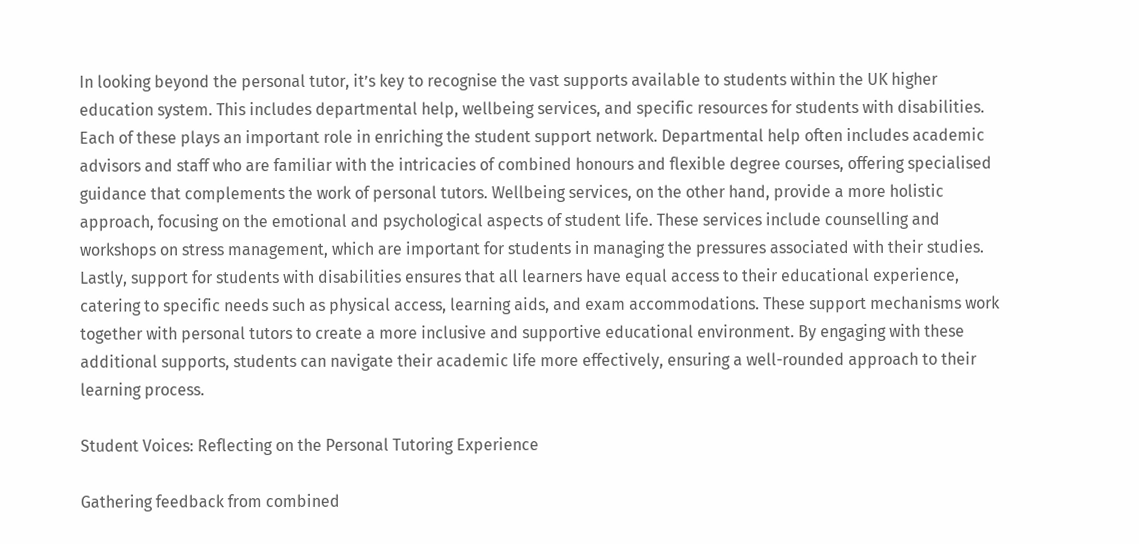In looking beyond the personal tutor, it’s key to recognise the vast supports available to students within the UK higher education system. This includes departmental help, wellbeing services, and specific resources for students with disabilities. Each of these plays an important role in enriching the student support network. Departmental help often includes academic advisors and staff who are familiar with the intricacies of combined honours and flexible degree courses, offering specialised guidance that complements the work of personal tutors. Wellbeing services, on the other hand, provide a more holistic approach, focusing on the emotional and psychological aspects of student life. These services include counselling and workshops on stress management, which are important for students in managing the pressures associated with their studies. Lastly, support for students with disabilities ensures that all learners have equal access to their educational experience, catering to specific needs such as physical access, learning aids, and exam accommodations. These support mechanisms work together with personal tutors to create a more inclusive and supportive educational environment. By engaging with these additional supports, students can navigate their academic life more effectively, ensuring a well-rounded approach to their learning process.

Student Voices: Reflecting on the Personal Tutoring Experience

Gathering feedback from combined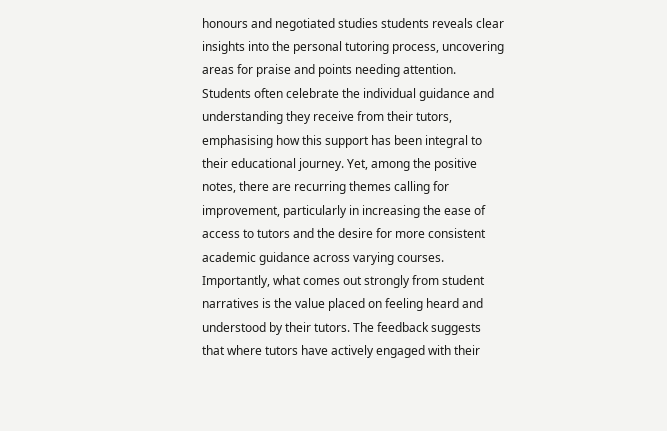honours and negotiated studies students reveals clear insights into the personal tutoring process, uncovering areas for praise and points needing attention. Students often celebrate the individual guidance and understanding they receive from their tutors, emphasising how this support has been integral to their educational journey. Yet, among the positive notes, there are recurring themes calling for improvement, particularly in increasing the ease of access to tutors and the desire for more consistent academic guidance across varying courses. Importantly, what comes out strongly from student narratives is the value placed on feeling heard and understood by their tutors. The feedback suggests that where tutors have actively engaged with their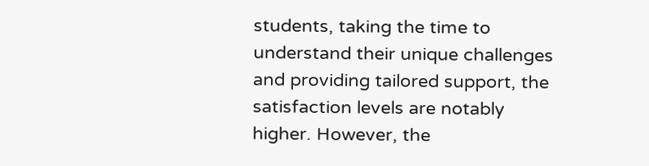students, taking the time to understand their unique challenges and providing tailored support, the satisfaction levels are notably higher. However, the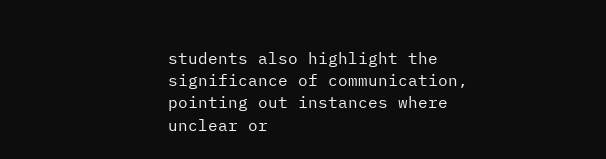students also highlight the significance of communication, pointing out instances where unclear or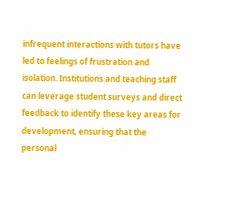infrequent interactions with tutors have led to feelings of frustration and isolation. Institutions and teaching staff can leverage student surveys and direct feedback to identify these key areas for development, ensuring that the personal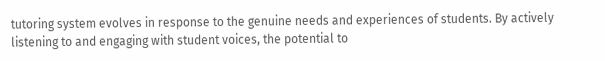tutoring system evolves in response to the genuine needs and experiences of students. By actively listening to and engaging with student voices, the potential to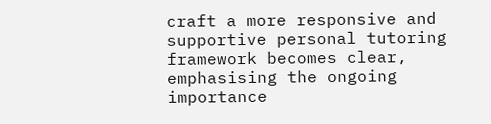craft a more responsive and supportive personal tutoring framework becomes clear, emphasising the ongoing importance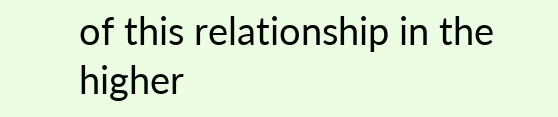of this relationship in the higher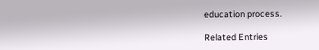education process.

Related Entries